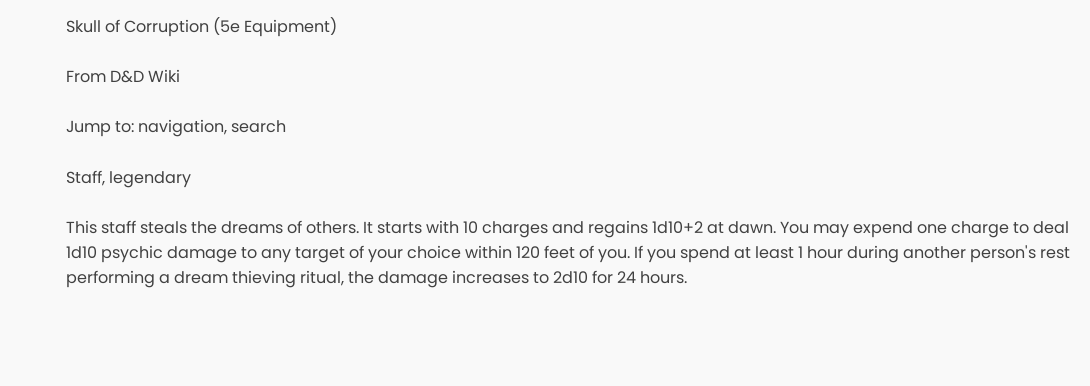Skull of Corruption (5e Equipment)

From D&D Wiki

Jump to: navigation, search

Staff, legendary

This staff steals the dreams of others. It starts with 10 charges and regains 1d10+2 at dawn. You may expend one charge to deal 1d10 psychic damage to any target of your choice within 120 feet of you. If you spend at least 1 hour during another person's rest performing a dream thieving ritual, the damage increases to 2d10 for 24 hours.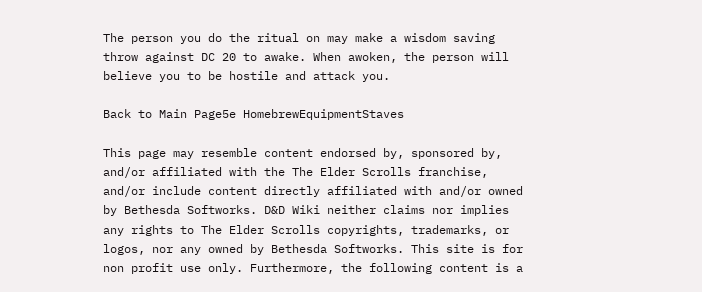The person you do the ritual on may make a wisdom saving throw against DC 20 to awake. When awoken, the person will believe you to be hostile and attack you.

Back to Main Page5e HomebrewEquipmentStaves

This page may resemble content endorsed by, sponsored by, and/or affiliated with the The Elder Scrolls franchise, and/or include content directly affiliated with and/or owned by Bethesda Softworks. D&D Wiki neither claims nor implies any rights to The Elder Scrolls copyrights, trademarks, or logos, nor any owned by Bethesda Softworks. This site is for non profit use only. Furthermore, the following content is a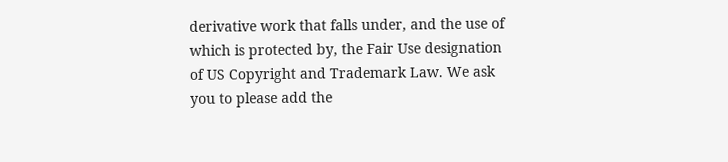derivative work that falls under, and the use of which is protected by, the Fair Use designation of US Copyright and Trademark Law. We ask you to please add the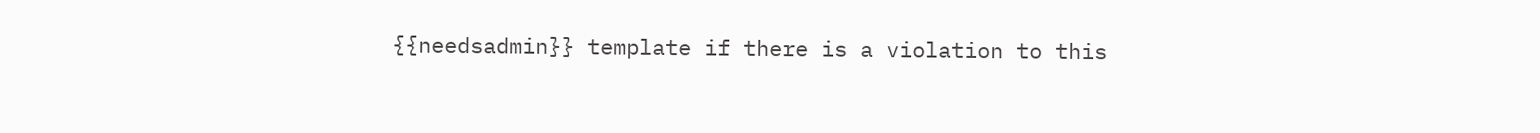{{needsadmin}} template if there is a violation to this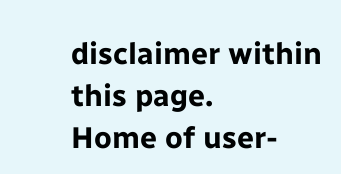disclaimer within this page.
Home of user-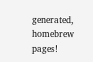generated,
homebrew pages!